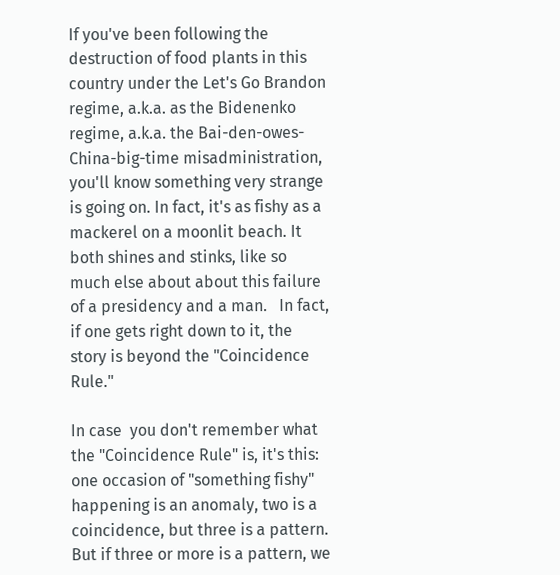If you've been following the destruction of food plants in this country under the Let's Go Brandon regime, a.k.a. as the Bidenenko regime, a.k.a. the Bai-den-owes-China-big-time misadministration, you'll know something very strange is going on. In fact, it's as fishy as a mackerel on a moonlit beach. It both shines and stinks, like so much else about about this failure of a presidency and a man.   In fact, if one gets right down to it, the story is beyond the "Coincidence Rule."

In case  you don't remember what the "Coincidence Rule" is, it's this: one occasion of "something fishy" happening is an anomaly, two is a coincidence, but three is a pattern. But if three or more is a pattern, we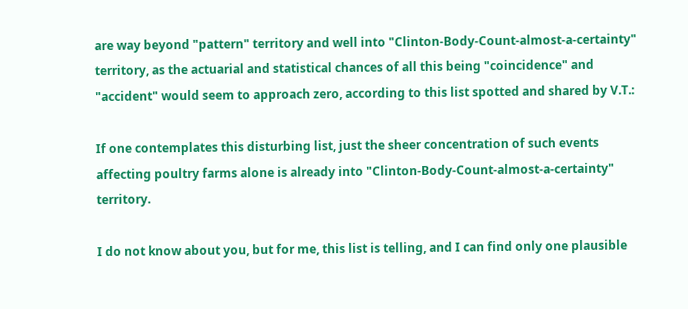are way beyond "pattern" territory and well into "Clinton-Body-Count-almost-a-certainty" territory, as the actuarial and statistical chances of all this being "coincidence" and "accident" would seem to approach zero, according to this list spotted and shared by V.T.:

If one contemplates this disturbing list, just the sheer concentration of such events affecting poultry farms alone is already into "Clinton-Body-Count-almost-a-certainty" territory.

I do not know about you, but for me, this list is telling, and I can find only one plausible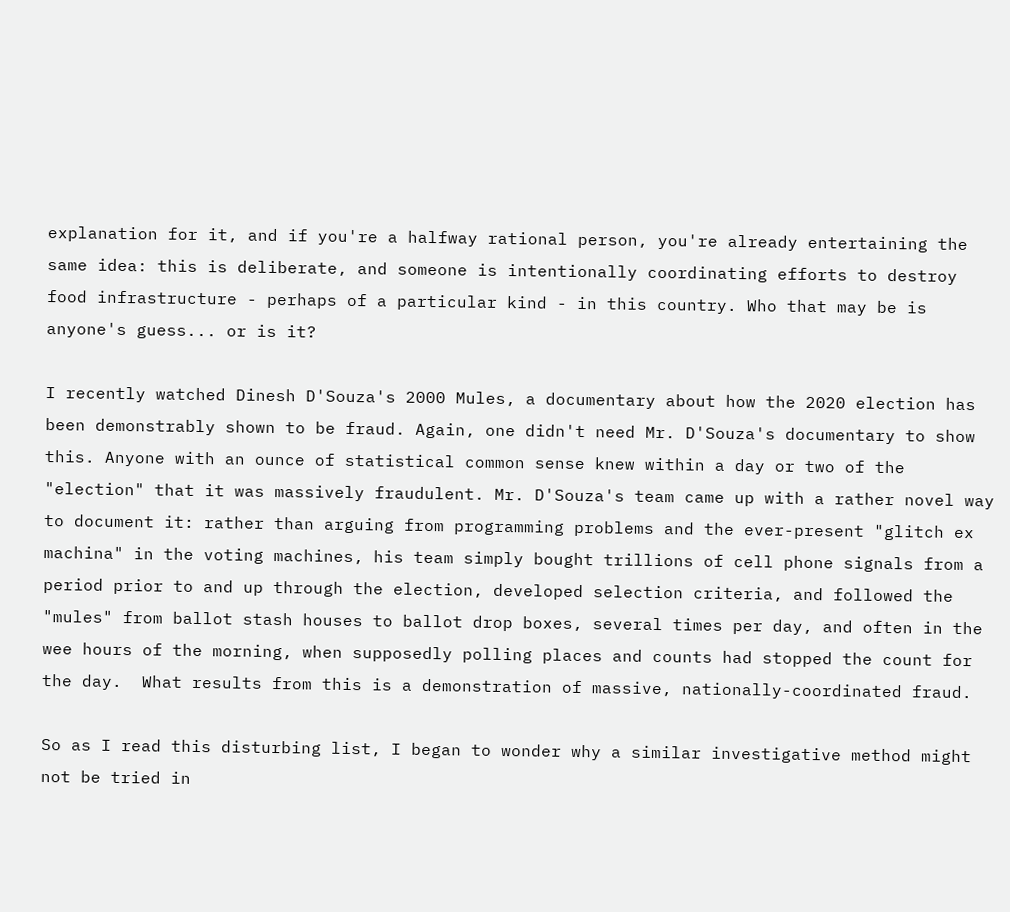explanation for it, and if you're a halfway rational person, you're already entertaining the same idea: this is deliberate, and someone is intentionally coordinating efforts to destroy food infrastructure - perhaps of a particular kind - in this country. Who that may be is anyone's guess... or is it?

I recently watched Dinesh D'Souza's 2000 Mules, a documentary about how the 2020 election has been demonstrably shown to be fraud. Again, one didn't need Mr. D'Souza's documentary to show this. Anyone with an ounce of statistical common sense knew within a day or two of the "election" that it was massively fraudulent. Mr. D'Souza's team came up with a rather novel way to document it: rather than arguing from programming problems and the ever-present "glitch ex machina" in the voting machines, his team simply bought trillions of cell phone signals from a period prior to and up through the election, developed selection criteria, and followed the "mules" from ballot stash houses to ballot drop boxes, several times per day, and often in the wee hours of the morning, when supposedly polling places and counts had stopped the count for the day.  What results from this is a demonstration of massive, nationally-coordinated fraud.

So as I read this disturbing list, I began to wonder why a similar investigative method might not be tried in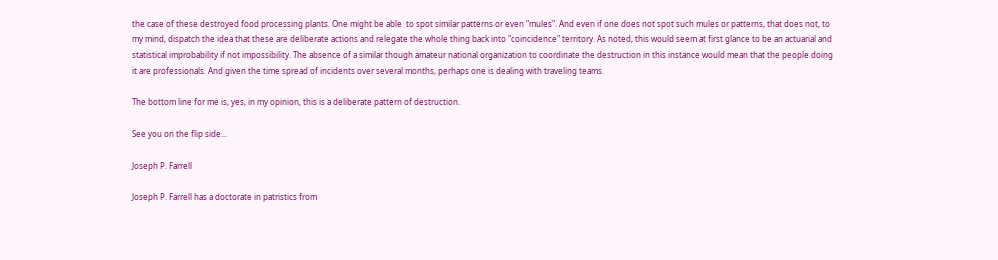the case of these destroyed food processing plants. One might be able  to spot similar patterns or even "mules". And even if one does not spot such mules or patterns, that does not, to my mind, dispatch the idea that these are deliberate actions and relegate the whole thing back into "coincidence" territory. As noted, this would seem at first glance to be an actuarial and statistical improbability if not impossibility. The absence of a similar though amateur national organization to coordinate the destruction in this instance would mean that the people doing it are professionals. And given the time spread of incidents over several months, perhaps one is dealing with traveling teams.

The bottom line for me is, yes, in my opinion, this is a deliberate pattern of destruction.

See you on the flip side...

Joseph P. Farrell

Joseph P. Farrell has a doctorate in patristics from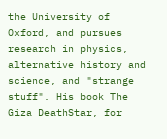the University of Oxford, and pursues research in physics, alternative history and science, and "strange stuff". His book The Giza DeathStar, for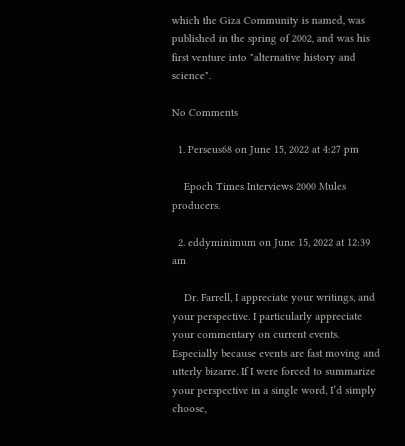which the Giza Community is named, was published in the spring of 2002, and was his first venture into "alternative history and science".

No Comments

  1. Perseus68 on June 15, 2022 at 4:27 pm

    Epoch Times Interviews 2000 Mules producers.

  2. eddyminimum on June 15, 2022 at 12:39 am

    Dr. Farrell, I appreciate your writings, and your perspective. I particularly appreciate your commentary on current events. Especially because events are fast moving and utterly bizarre. If I were forced to summarize your perspective in a single word, I’d simply choose,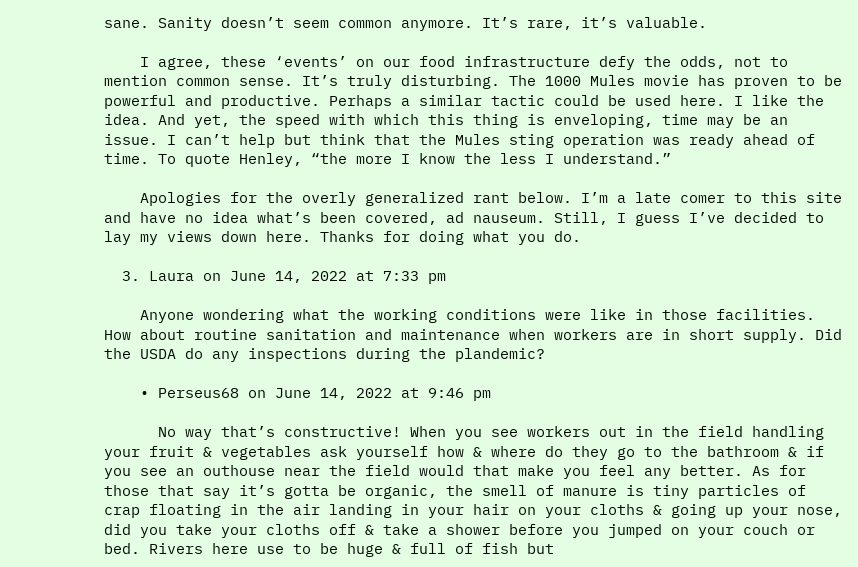sane. Sanity doesn’t seem common anymore. It’s rare, it’s valuable.

    I agree, these ‘events’ on our food infrastructure defy the odds, not to mention common sense. It’s truly disturbing. The 1000 Mules movie has proven to be powerful and productive. Perhaps a similar tactic could be used here. I like the idea. And yet, the speed with which this thing is enveloping, time may be an issue. I can’t help but think that the Mules sting operation was ready ahead of time. To quote Henley, “the more I know the less I understand.”

    Apologies for the overly generalized rant below. I’m a late comer to this site and have no idea what’s been covered, ad nauseum. Still, I guess I’ve decided to lay my views down here. Thanks for doing what you do.

  3. Laura on June 14, 2022 at 7:33 pm

    Anyone wondering what the working conditions were like in those facilities. How about routine sanitation and maintenance when workers are in short supply. Did the USDA do any inspections during the plandemic?

    • Perseus68 on June 14, 2022 at 9:46 pm

      No way that’s constructive! When you see workers out in the field handling your fruit & vegetables ask yourself how & where do they go to the bathroom & if you see an outhouse near the field would that make you feel any better. As for those that say it’s gotta be organic, the smell of manure is tiny particles of crap floating in the air landing in your hair on your cloths & going up your nose, did you take your cloths off & take a shower before you jumped on your couch or bed. Rivers here use to be huge & full of fish but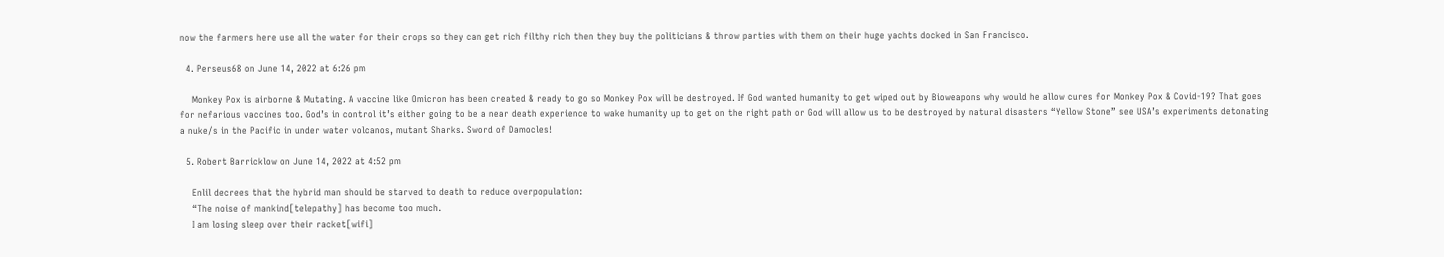now the farmers here use all the water for their crops so they can get rich filthy rich then they buy the politicians & throw parties with them on their huge yachts docked in San Francisco.

  4. Perseus68 on June 14, 2022 at 6:26 pm

    Monkey Pox is airborne & Mutating. A vaccine like Omicron has been created & ready to go so Monkey Pox will be destroyed. If God wanted humanity to get wiped out by Bioweapons why would he allow cures for Monkey Pox & Covid-19? That goes for nefarious vaccines too. God’s in control it’s either going to be a near death experience to wake humanity up to get on the right path or God will allow us to be destroyed by natural disasters “Yellow Stone” see USA’s experiments detonating a nuke/s in the Pacific in under water volcanos, mutant Sharks. Sword of Damocles!

  5. Robert Barricklow on June 14, 2022 at 4:52 pm

    Enlil decrees that the hybrid man should be starved to death to reduce overpopulation:
    “The noise of mankind[telepathy] has become too much.
    I am losing sleep over their racket[wifi]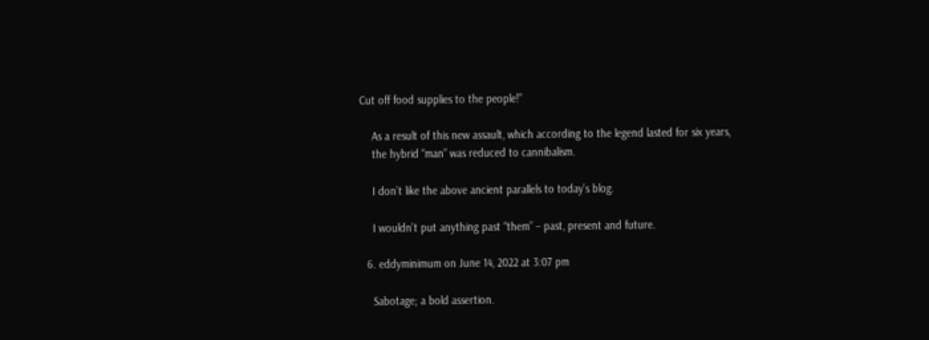Cut off food supplies to the people!”

    As a result of this new assault, which according to the legend lasted for six years,
    the hybrid “man” was reduced to cannibalism.

    I don’t like the above ancient parallels to today’s blog.

    I wouldn’t put anything past “them” – past, present and future.

  6. eddyminimum on June 14, 2022 at 3:07 pm

    Sabotage; a bold assertion.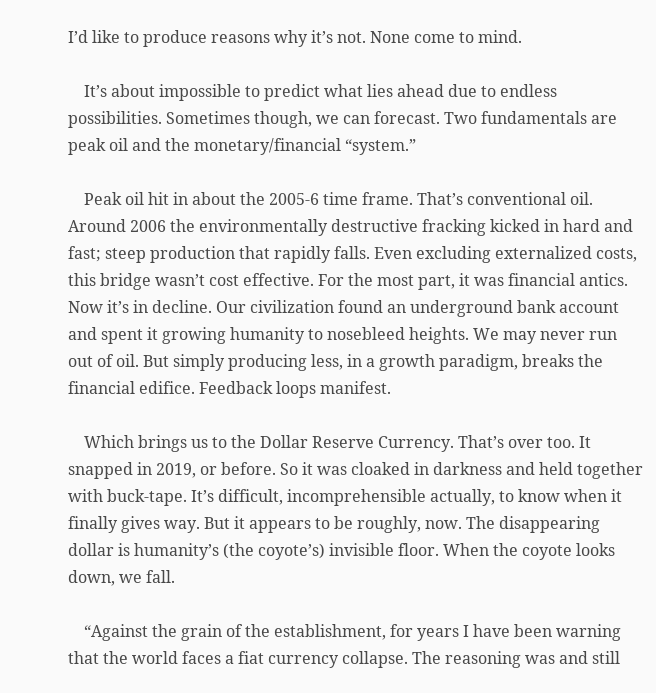I’d like to produce reasons why it’s not. None come to mind.

    It’s about impossible to predict what lies ahead due to endless possibilities. Sometimes though, we can forecast. Two fundamentals are peak oil and the monetary/financial “system.”

    Peak oil hit in about the 2005-6 time frame. That’s conventional oil. Around 2006 the environmentally destructive fracking kicked in hard and fast; steep production that rapidly falls. Even excluding externalized costs, this bridge wasn’t cost effective. For the most part, it was financial antics. Now it’s in decline. Our civilization found an underground bank account and spent it growing humanity to nosebleed heights. We may never run out of oil. But simply producing less, in a growth paradigm, breaks the financial edifice. Feedback loops manifest.

    Which brings us to the Dollar Reserve Currency. That’s over too. It snapped in 2019, or before. So it was cloaked in darkness and held together with buck-tape. It’s difficult, incomprehensible actually, to know when it finally gives way. But it appears to be roughly, now. The disappearing dollar is humanity’s (the coyote’s) invisible floor. When the coyote looks down, we fall.

    “Against the grain of the establishment, for years I have been warning that the world faces a fiat currency collapse. The reasoning was and still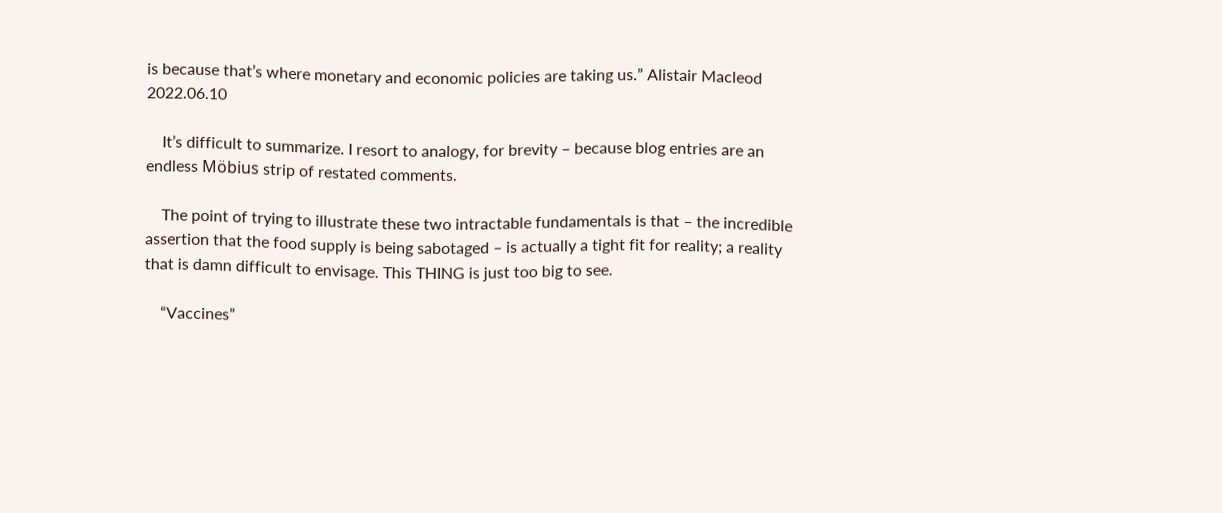is because that’s where monetary and economic policies are taking us.” Alistair Macleod 2022.06.10

    It’s difficult to summarize. I resort to analogy, for brevity – because blog entries are an endless Möbius strip of restated comments.

    The point of trying to illustrate these two intractable fundamentals is that – the incredible assertion that the food supply is being sabotaged – is actually a tight fit for reality; a reality that is damn difficult to envisage. This THING is just too big to see.

    “Vaccines”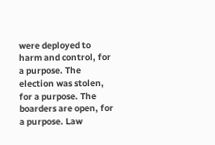were deployed to harm and control, for a purpose. The election was stolen, for a purpose. The boarders are open, for a purpose. Law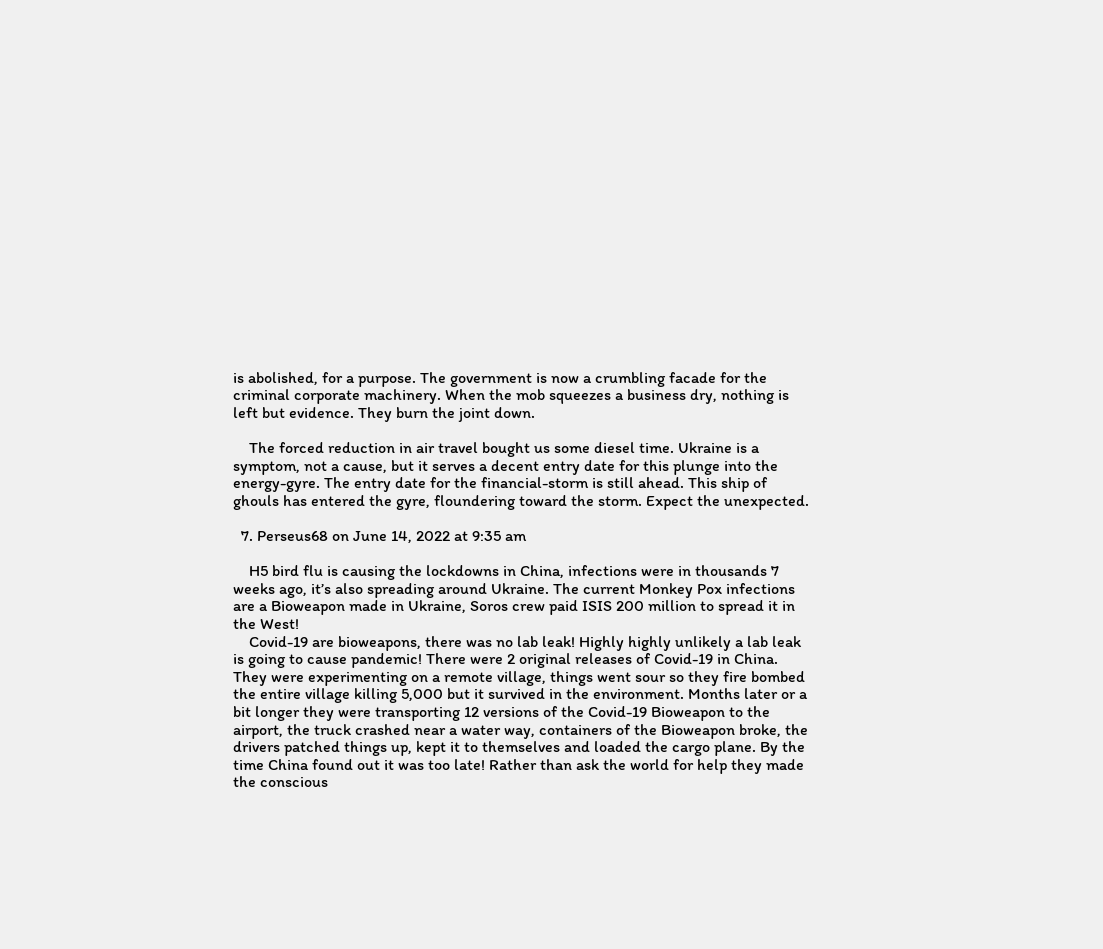is abolished, for a purpose. The government is now a crumbling facade for the criminal corporate machinery. When the mob squeezes a business dry, nothing is left but evidence. They burn the joint down.

    The forced reduction in air travel bought us some diesel time. Ukraine is a symptom, not a cause, but it serves a decent entry date for this plunge into the energy-gyre. The entry date for the financial-storm is still ahead. This ship of ghouls has entered the gyre, floundering toward the storm. Expect the unexpected.

  7. Perseus68 on June 14, 2022 at 9:35 am

    H5 bird flu is causing the lockdowns in China, infections were in thousands 7 weeks ago, it’s also spreading around Ukraine. The current Monkey Pox infections are a Bioweapon made in Ukraine, Soros crew paid ISIS 200 million to spread it in the West!
    Covid-19 are bioweapons, there was no lab leak! Highly highly unlikely a lab leak is going to cause pandemic! There were 2 original releases of Covid-19 in China. They were experimenting on a remote village, things went sour so they fire bombed the entire village killing 5,000 but it survived in the environment. Months later or a bit longer they were transporting 12 versions of the Covid-19 Bioweapon to the airport, the truck crashed near a water way, containers of the Bioweapon broke, the drivers patched things up, kept it to themselves and loaded the cargo plane. By the time China found out it was too late! Rather than ask the world for help they made the conscious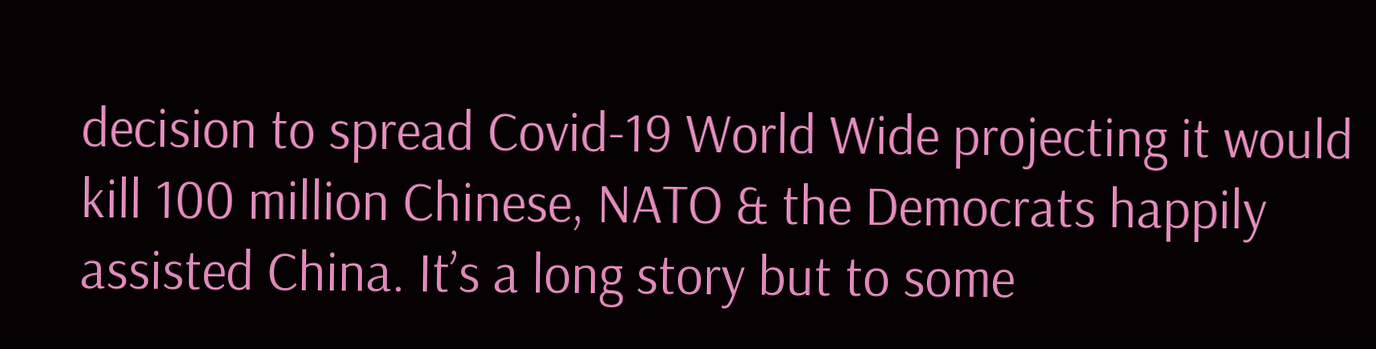decision to spread Covid-19 World Wide projecting it would kill 100 million Chinese, NATO & the Democrats happily assisted China. It’s a long story but to some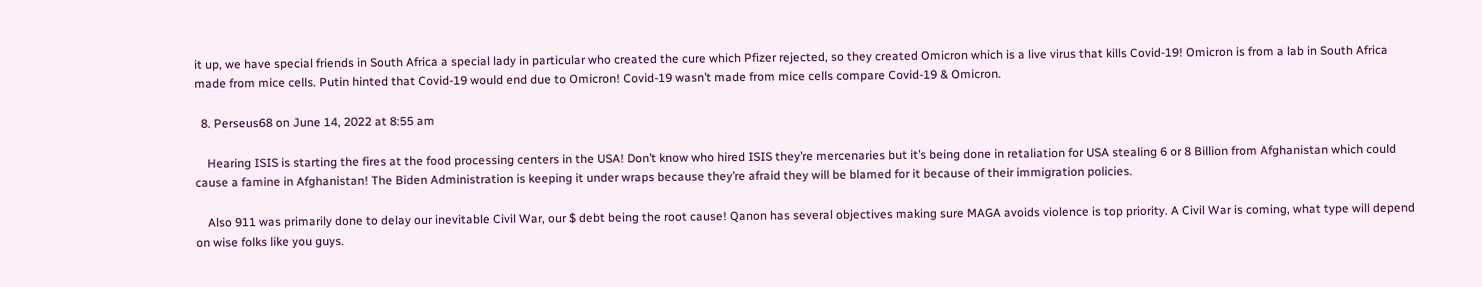it up, we have special friends in South Africa a special lady in particular who created the cure which Pfizer rejected, so they created Omicron which is a live virus that kills Covid-19! Omicron is from a lab in South Africa made from mice cells. Putin hinted that Covid-19 would end due to Omicron! Covid-19 wasn’t made from mice cells compare Covid-19 & Omicron.

  8. Perseus68 on June 14, 2022 at 8:55 am

    Hearing ISIS is starting the fires at the food processing centers in the USA! Don’t know who hired ISIS they’re mercenaries but it’s being done in retaliation for USA stealing 6 or 8 Billion from Afghanistan which could cause a famine in Afghanistan! The Biden Administration is keeping it under wraps because they’re afraid they will be blamed for it because of their immigration policies.

    Also 911 was primarily done to delay our inevitable Civil War, our $ debt being the root cause! Qanon has several objectives making sure MAGA avoids violence is top priority. A Civil War is coming, what type will depend on wise folks like you guys.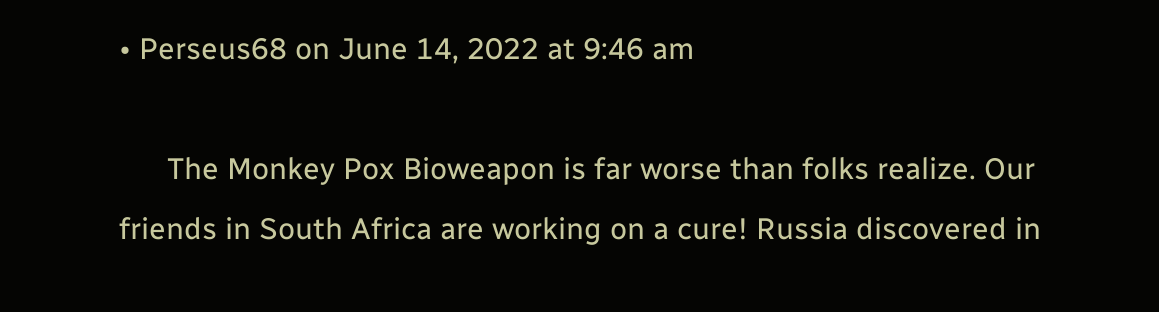• Perseus68 on June 14, 2022 at 9:46 am

      The Monkey Pox Bioweapon is far worse than folks realize. Our friends in South Africa are working on a cure! Russia discovered in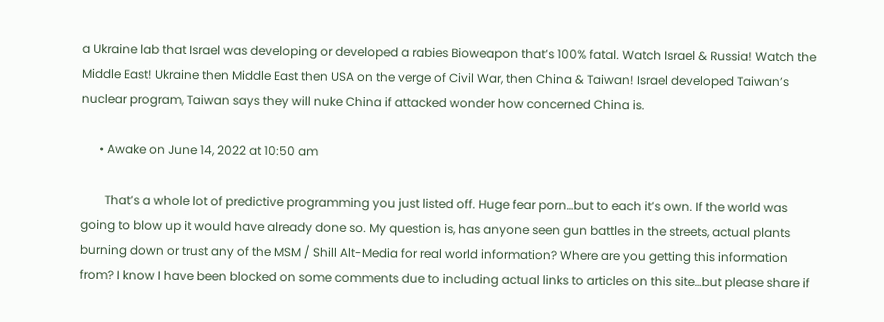a Ukraine lab that Israel was developing or developed a rabies Bioweapon that’s 100% fatal. Watch Israel & Russia! Watch the Middle East! Ukraine then Middle East then USA on the verge of Civil War, then China & Taiwan! Israel developed Taiwan’s nuclear program, Taiwan says they will nuke China if attacked wonder how concerned China is.

      • Awake on June 14, 2022 at 10:50 am

        That’s a whole lot of predictive programming you just listed off. Huge fear porn…but to each it’s own. If the world was going to blow up it would have already done so. My question is, has anyone seen gun battles in the streets, actual plants burning down or trust any of the MSM / Shill Alt-Media for real world information? Where are you getting this information from? I know I have been blocked on some comments due to including actual links to articles on this site…but please share if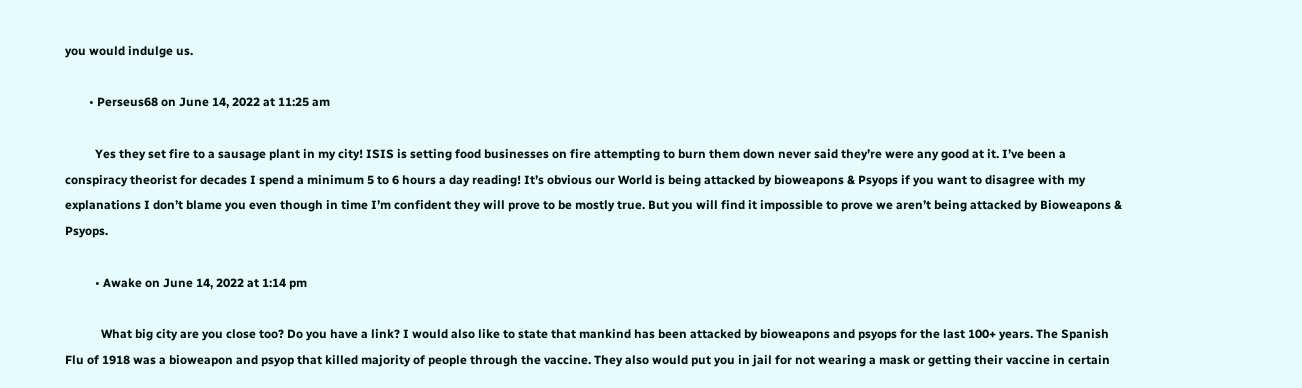you would indulge us.

        • Perseus68 on June 14, 2022 at 11:25 am

          Yes they set fire to a sausage plant in my city! ISIS is setting food businesses on fire attempting to burn them down never said they’re were any good at it. I’ve been a conspiracy theorist for decades I spend a minimum 5 to 6 hours a day reading! It’s obvious our World is being attacked by bioweapons & Psyops if you want to disagree with my explanations I don’t blame you even though in time I’m confident they will prove to be mostly true. But you will find it impossible to prove we aren’t being attacked by Bioweapons & Psyops.

          • Awake on June 14, 2022 at 1:14 pm

            What big city are you close too? Do you have a link? I would also like to state that mankind has been attacked by bioweapons and psyops for the last 100+ years. The Spanish Flu of 1918 was a bioweapon and psyop that killed majority of people through the vaccine. They also would put you in jail for not wearing a mask or getting their vaccine in certain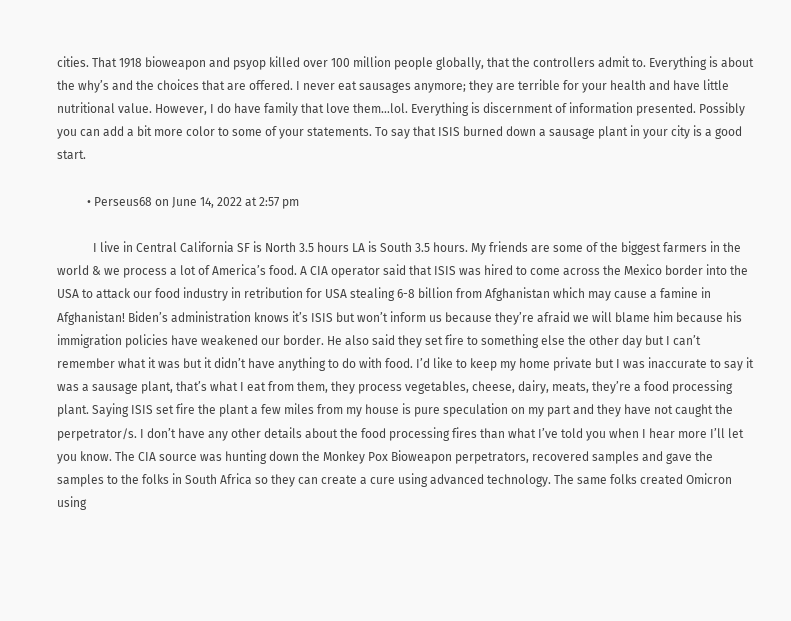cities. That 1918 bioweapon and psyop killed over 100 million people globally, that the controllers admit to. Everything is about the why’s and the choices that are offered. I never eat sausages anymore; they are terrible for your health and have little nutritional value. However, I do have family that love them…lol. Everything is discernment of information presented. Possibly you can add a bit more color to some of your statements. To say that ISIS burned down a sausage plant in your city is a good start.

          • Perseus68 on June 14, 2022 at 2:57 pm

            I live in Central California SF is North 3.5 hours LA is South 3.5 hours. My friends are some of the biggest farmers in the world & we process a lot of America’s food. A CIA operator said that ISIS was hired to come across the Mexico border into the USA to attack our food industry in retribution for USA stealing 6-8 billion from Afghanistan which may cause a famine in Afghanistan! Biden’s administration knows it’s ISIS but won’t inform us because they’re afraid we will blame him because his immigration policies have weakened our border. He also said they set fire to something else the other day but I can’t remember what it was but it didn’t have anything to do with food. I’d like to keep my home private but I was inaccurate to say it was a sausage plant, that’s what I eat from them, they process vegetables, cheese, dairy, meats, they’re a food processing plant. Saying ISIS set fire the plant a few miles from my house is pure speculation on my part and they have not caught the perpetrator/s. I don’t have any other details about the food processing fires than what I’ve told you when I hear more I’ll let you know. The CIA source was hunting down the Monkey Pox Bioweapon perpetrators, recovered samples and gave the samples to the folks in South Africa so they can create a cure using advanced technology. The same folks created Omicron using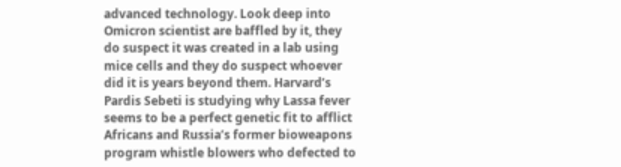advanced technology. Look deep into Omicron scientist are baffled by it, they do suspect it was created in a lab using mice cells and they do suspect whoever did it is years beyond them. Harvard’s Pardis Sebeti is studying why Lassa fever seems to be a perfect genetic fit to afflict Africans and Russia’s former bioweapons program whistle blowers who defected to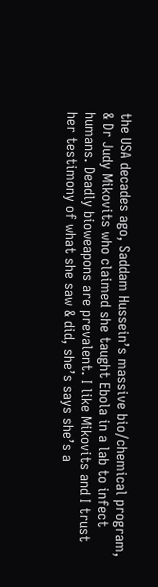the USA decades ago, Saddam Hussein’s massive bio/chemical program, & Dr Judy Mikovits who claimed she taught Ebola in a lab to infect humans. Deadly bioweapons are prevalent. I like Mikovits and I trust her testimony of what she saw & did, she’s says she’s a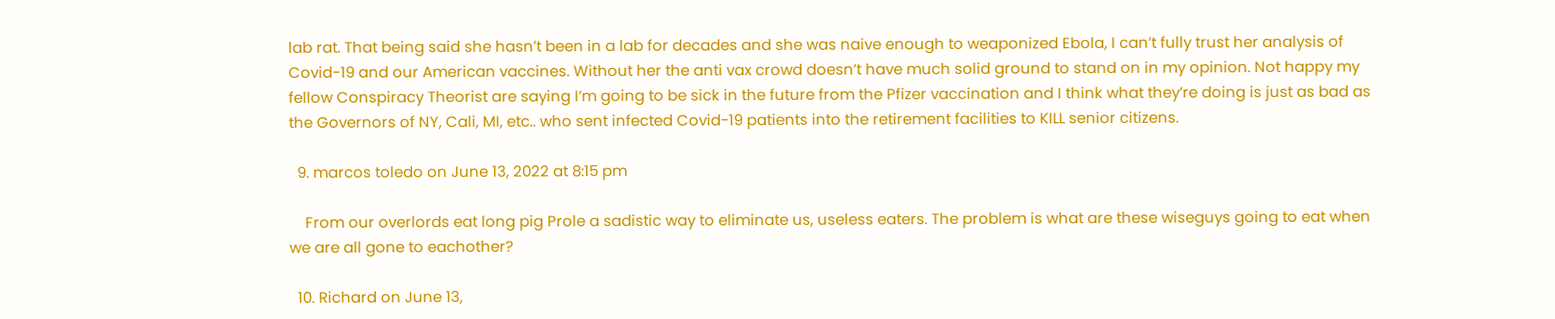lab rat. That being said she hasn’t been in a lab for decades and she was naive enough to weaponized Ebola, I can’t fully trust her analysis of Covid-19 and our American vaccines. Without her the anti vax crowd doesn’t have much solid ground to stand on in my opinion. Not happy my fellow Conspiracy Theorist are saying I’m going to be sick in the future from the Pfizer vaccination and I think what they’re doing is just as bad as the Governors of NY, Cali, MI, etc.. who sent infected Covid-19 patients into the retirement facilities to KILL senior citizens.

  9. marcos toledo on June 13, 2022 at 8:15 pm

    From our overlords eat long pig Prole a sadistic way to eliminate us, useless eaters. The problem is what are these wiseguys going to eat when we are all gone to eachother?

  10. Richard on June 13,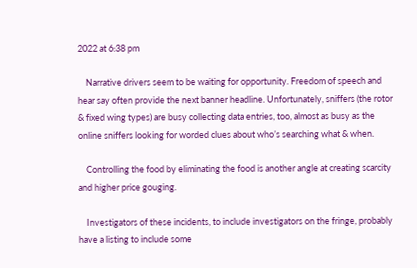2022 at 6:38 pm

    Narrative drivers seem to be waiting for opportunity. Freedom of speech and hear say often provide the next banner headline. Unfortunately, sniffers (the rotor & fixed wing types) are busy collecting data entries, too, almost as busy as the online sniffers looking for worded clues about who’s searching what & when.

    Controlling the food by eliminating the food is another angle at creating scarcity and higher price gouging.

    Investigators of these incidents, to include investigators on the fringe, probably have a listing to include some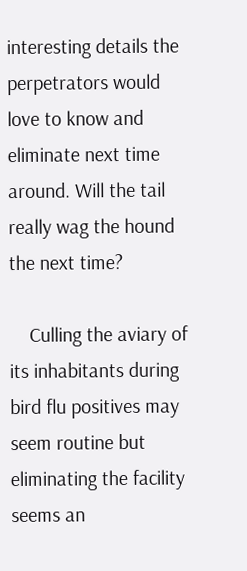interesting details the perpetrators would love to know and eliminate next time around. Will the tail really wag the hound the next time?

    Culling the aviary of its inhabitants during bird flu positives may seem routine but eliminating the facility seems an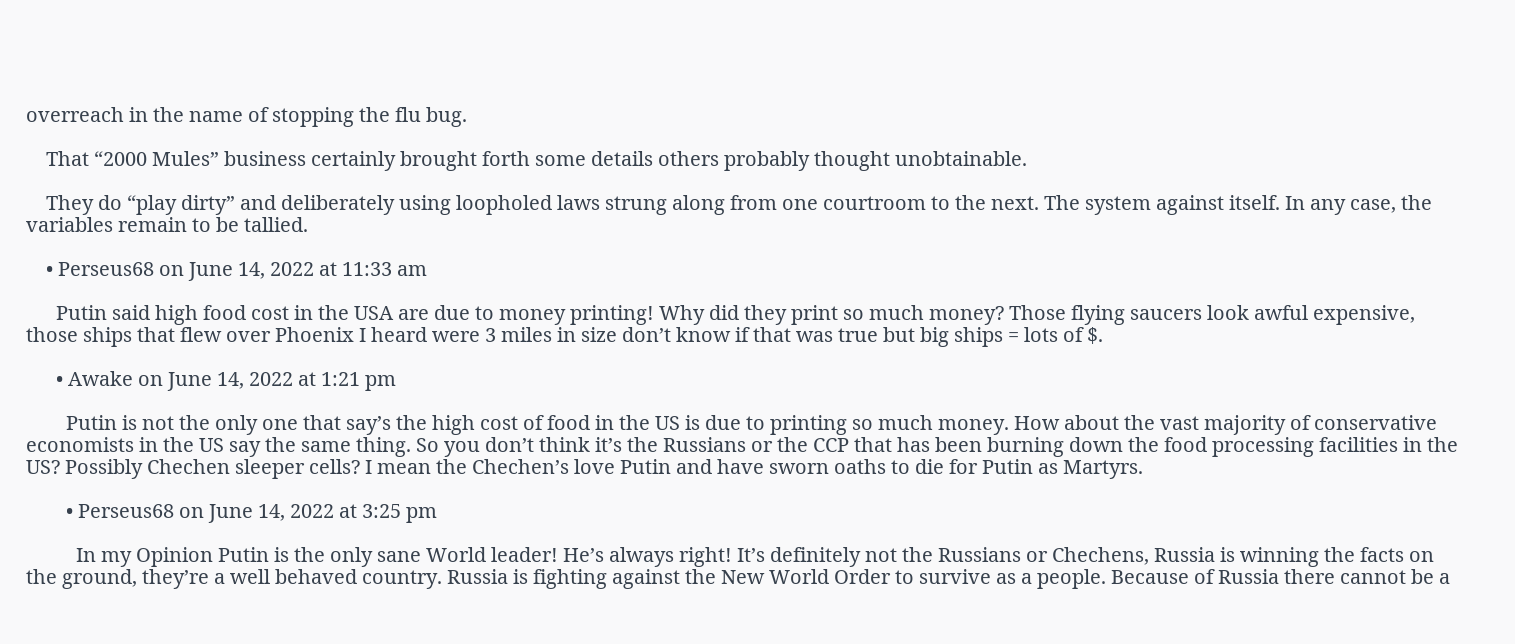overreach in the name of stopping the flu bug.

    That “2000 Mules” business certainly brought forth some details others probably thought unobtainable.

    They do “play dirty” and deliberately using loopholed laws strung along from one courtroom to the next. The system against itself. In any case, the variables remain to be tallied.

    • Perseus68 on June 14, 2022 at 11:33 am

      Putin said high food cost in the USA are due to money printing! Why did they print so much money? Those flying saucers look awful expensive, those ships that flew over Phoenix I heard were 3 miles in size don’t know if that was true but big ships = lots of $.

      • Awake on June 14, 2022 at 1:21 pm

        Putin is not the only one that say’s the high cost of food in the US is due to printing so much money. How about the vast majority of conservative economists in the US say the same thing. So you don’t think it’s the Russians or the CCP that has been burning down the food processing facilities in the US? Possibly Chechen sleeper cells? I mean the Chechen’s love Putin and have sworn oaths to die for Putin as Martyrs.

        • Perseus68 on June 14, 2022 at 3:25 pm

          In my Opinion Putin is the only sane World leader! He’s always right! It’s definitely not the Russians or Chechens, Russia is winning the facts on the ground, they’re a well behaved country. Russia is fighting against the New World Order to survive as a people. Because of Russia there cannot be a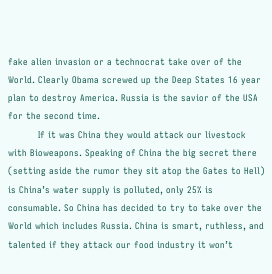fake alien invasion or a technocrat take over of the World. Clearly Obama screwed up the Deep States 16 year plan to destroy America. Russia is the savior of the USA for the second time.
          If it was China they would attack our livestock with Bioweapons. Speaking of China the big secret there (setting aside the rumor they sit atop the Gates to Hell) is China’s water supply is polluted, only 25% is consumable. So China has decided to try to take over the World which includes Russia. China is smart, ruthless, and talented if they attack our food industry it won’t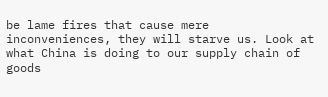be lame fires that cause mere inconveniences, they will starve us. Look at what China is doing to our supply chain of goods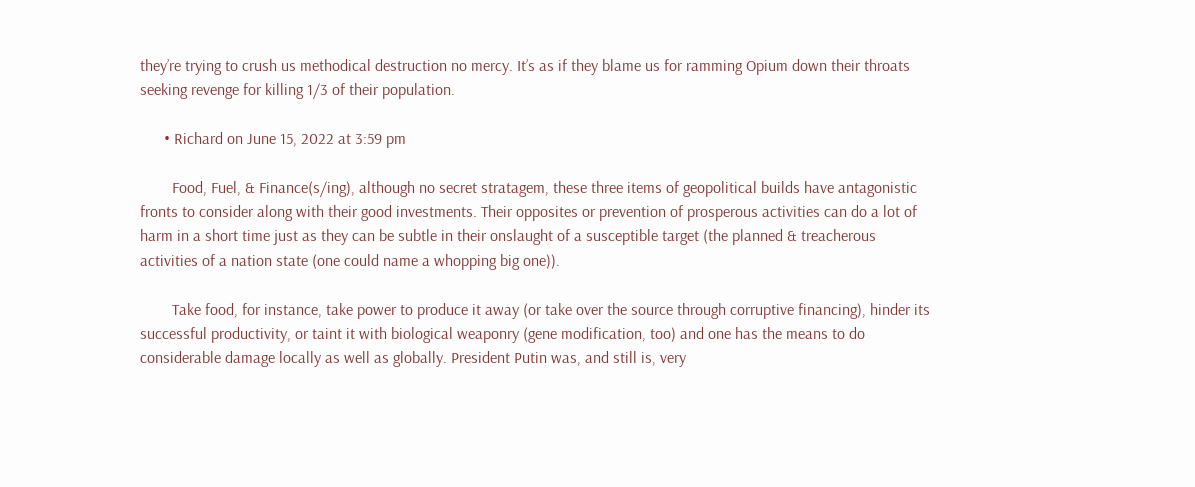they’re trying to crush us methodical destruction no mercy. It’s as if they blame us for ramming Opium down their throats seeking revenge for killing 1/3 of their population.

      • Richard on June 15, 2022 at 3:59 pm

        Food, Fuel, & Finance(s/ing), although no secret stratagem, these three items of geopolitical builds have antagonistic fronts to consider along with their good investments. Their opposites or prevention of prosperous activities can do a lot of harm in a short time just as they can be subtle in their onslaught of a susceptible target (the planned & treacherous activities of a nation state (one could name a whopping big one)).

        Take food, for instance, take power to produce it away (or take over the source through corruptive financing), hinder its successful productivity, or taint it with biological weaponry (gene modification, too) and one has the means to do considerable damage locally as well as globally. President Putin was, and still is, very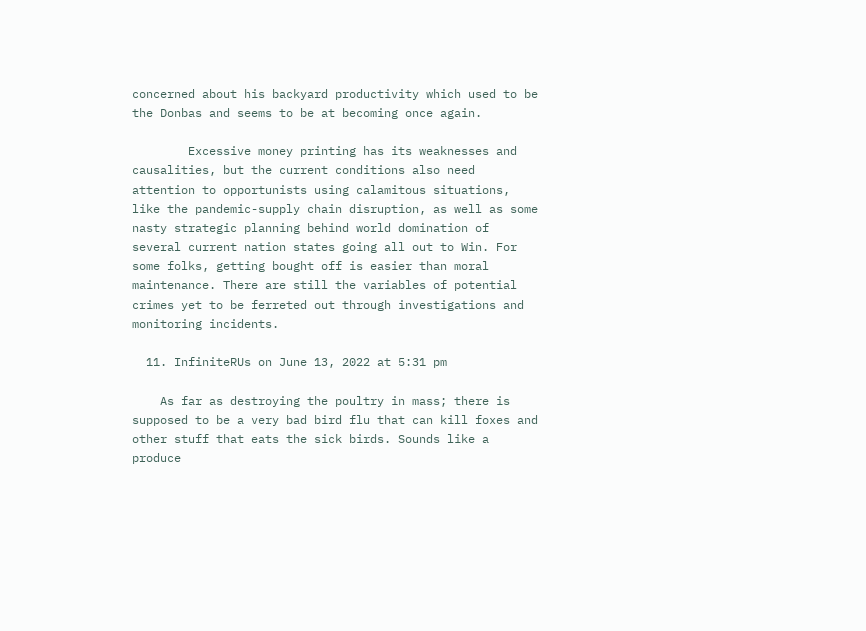concerned about his backyard productivity which used to be the Donbas and seems to be at becoming once again.

        Excessive money printing has its weaknesses and causalities, but the current conditions also need attention to opportunists using calamitous situations, like the pandemic-supply chain disruption, as well as some nasty strategic planning behind world domination of several current nation states going all out to Win. For some folks, getting bought off is easier than moral maintenance. There are still the variables of potential crimes yet to be ferreted out through investigations and monitoring incidents.

  11. InfiniteRUs on June 13, 2022 at 5:31 pm

    As far as destroying the poultry in mass; there is supposed to be a very bad bird flu that can kill foxes and other stuff that eats the sick birds. Sounds like a produce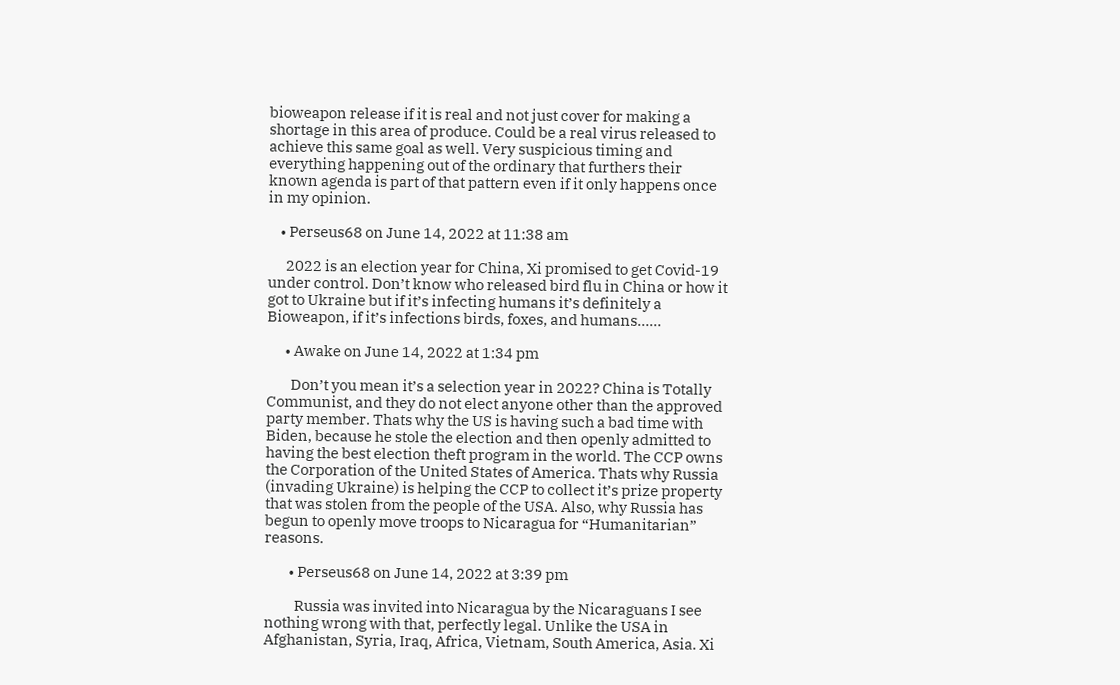bioweapon release if it is real and not just cover for making a shortage in this area of produce. Could be a real virus released to achieve this same goal as well. Very suspicious timing and everything happening out of the ordinary that furthers their known agenda is part of that pattern even if it only happens once in my opinion.

    • Perseus68 on June 14, 2022 at 11:38 am

      2022 is an election year for China, Xi promised to get Covid-19 under control. Don’t know who released bird flu in China or how it got to Ukraine but if it’s infecting humans it’s definitely a Bioweapon, if it’s infections birds, foxes, and humans……

      • Awake on June 14, 2022 at 1:34 pm

        Don’t you mean it’s a selection year in 2022? China is Totally Communist, and they do not elect anyone other than the approved party member. Thats why the US is having such a bad time with Biden, because he stole the election and then openly admitted to having the best election theft program in the world. The CCP owns the Corporation of the United States of America. Thats why Russia (invading Ukraine) is helping the CCP to collect it’s prize property that was stolen from the people of the USA. Also, why Russia has begun to openly move troops to Nicaragua for “Humanitarian” reasons.

        • Perseus68 on June 14, 2022 at 3:39 pm

          Russia was invited into Nicaragua by the Nicaraguans I see nothing wrong with that, perfectly legal. Unlike the USA in Afghanistan, Syria, Iraq, Africa, Vietnam, South America, Asia. Xi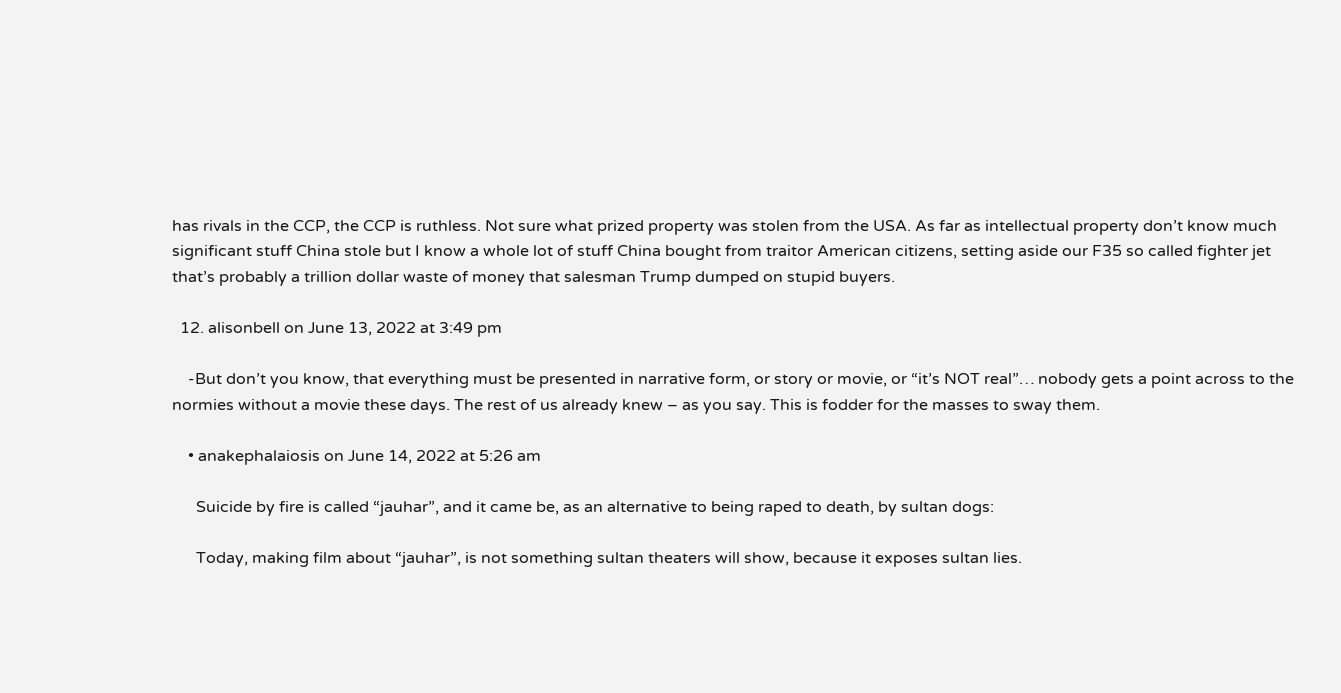has rivals in the CCP, the CCP is ruthless. Not sure what prized property was stolen from the USA. As far as intellectual property don’t know much significant stuff China stole but I know a whole lot of stuff China bought from traitor American citizens, setting aside our F35 so called fighter jet that’s probably a trillion dollar waste of money that salesman Trump dumped on stupid buyers.

  12. alisonbell on June 13, 2022 at 3:49 pm

    -But don’t you know, that everything must be presented in narrative form, or story or movie, or “it’s NOT real”… nobody gets a point across to the normies without a movie these days. The rest of us already knew – as you say. This is fodder for the masses to sway them.

    • anakephalaiosis on June 14, 2022 at 5:26 am

      Suicide by fire is called “jauhar”, and it came be, as an alternative to being raped to death, by sultan dogs:

      Today, making film about “jauhar”, is not something sultan theaters will show, because it exposes sultan lies.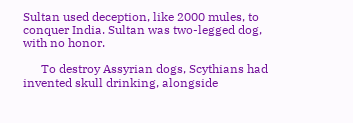Sultan used deception, like 2000 mules, to conquer India. Sultan was two-legged dog, with no honor.

      To destroy Assyrian dogs, Scythians had invented skull drinking, alongside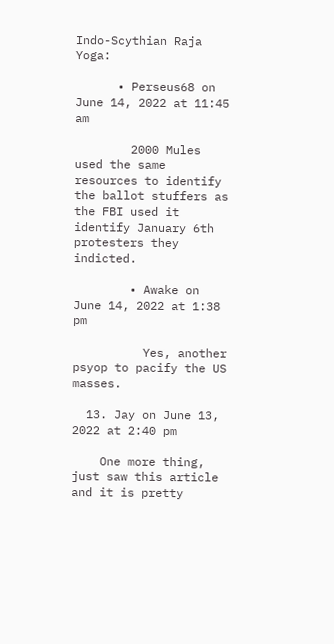Indo-Scythian Raja Yoga:

      • Perseus68 on June 14, 2022 at 11:45 am

        2000 Mules used the same resources to identify the ballot stuffers as the FBI used it identify January 6th protesters they indicted.

        • Awake on June 14, 2022 at 1:38 pm

          Yes, another psyop to pacify the US masses.

  13. Jay on June 13, 2022 at 2:40 pm

    One more thing, just saw this article and it is pretty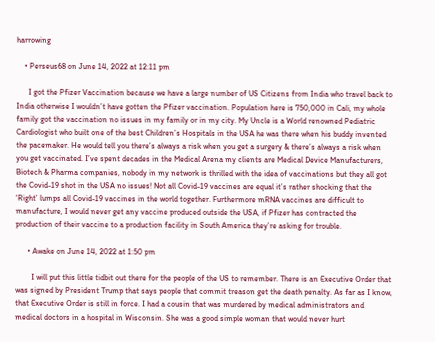harrowing

    • Perseus68 on June 14, 2022 at 12:11 pm

      I got the Pfizer Vaccination because we have a large number of US Citizens from India who travel back to India otherwise I wouldn’t have gotten the Pfizer vaccination. Population here is 750,000 in Cali, my whole family got the vaccination no issues in my family or in my city. My Uncle is a World renowned Pediatric Cardiologist who built one of the best Children’s Hospitals in the USA he was there when his buddy invented the pacemaker. He would tell you there’s always a risk when you get a surgery & there’s always a risk when you get vaccinated. I’ve spent decades in the Medical Arena my clients are Medical Device Manufacturers, Biotech & Pharma companies, nobody in my network is thrilled with the idea of vaccinations but they all got the Covid-19 shot in the USA no issues! Not all Covid-19 vaccines are equal it’s rather shocking that the ‘Right’ lumps all Covid-19 vaccines in the world together. Furthermore mRNA vaccines are difficult to manufacture, I would never get any vaccine produced outside the USA, if Pfizer has contracted the production of their vaccine to a production facility in South America they’re asking for trouble.

      • Awake on June 14, 2022 at 1:50 pm

        I will put this little tidbit out there for the people of the US to remember. There is an Executive Order that was signed by President Trump that says people that commit treason get the death penalty. As far as I know, that Executive Order is still in force. I had a cousin that was murdered by medical administrators and medical doctors in a hospital in Wisconsin. She was a good simple woman that would never hurt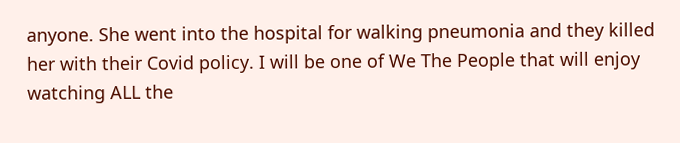anyone. She went into the hospital for walking pneumonia and they killed her with their Covid policy. I will be one of We The People that will enjoy watching ALL the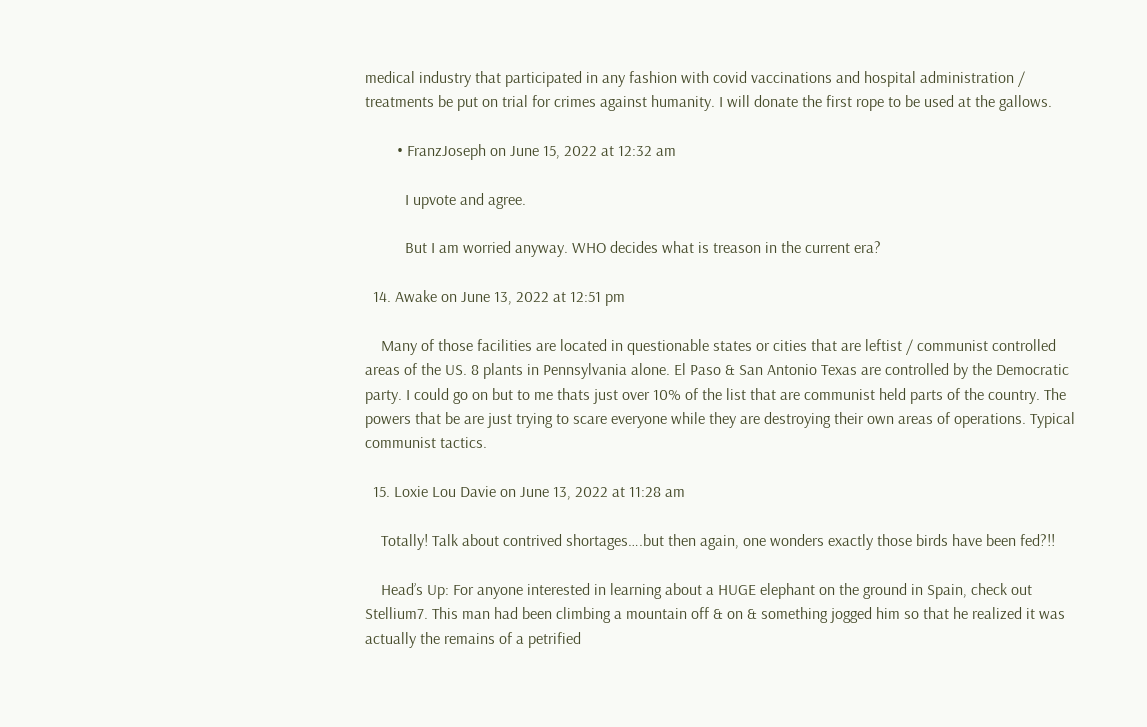medical industry that participated in any fashion with covid vaccinations and hospital administration / treatments be put on trial for crimes against humanity. I will donate the first rope to be used at the gallows.

        • FranzJoseph on June 15, 2022 at 12:32 am

          I upvote and agree.

          But I am worried anyway. WHO decides what is treason in the current era?

  14. Awake on June 13, 2022 at 12:51 pm

    Many of those facilities are located in questionable states or cities that are leftist / communist controlled areas of the US. 8 plants in Pennsylvania alone. El Paso & San Antonio Texas are controlled by the Democratic party. I could go on but to me thats just over 10% of the list that are communist held parts of the country. The powers that be are just trying to scare everyone while they are destroying their own areas of operations. Typical communist tactics.

  15. Loxie Lou Davie on June 13, 2022 at 11:28 am

    Totally! Talk about contrived shortages….but then again, one wonders exactly those birds have been fed?!!

    Head’s Up: For anyone interested in learning about a HUGE elephant on the ground in Spain, check out Stellium7. This man had been climbing a mountain off & on & something jogged him so that he realized it was actually the remains of a petrified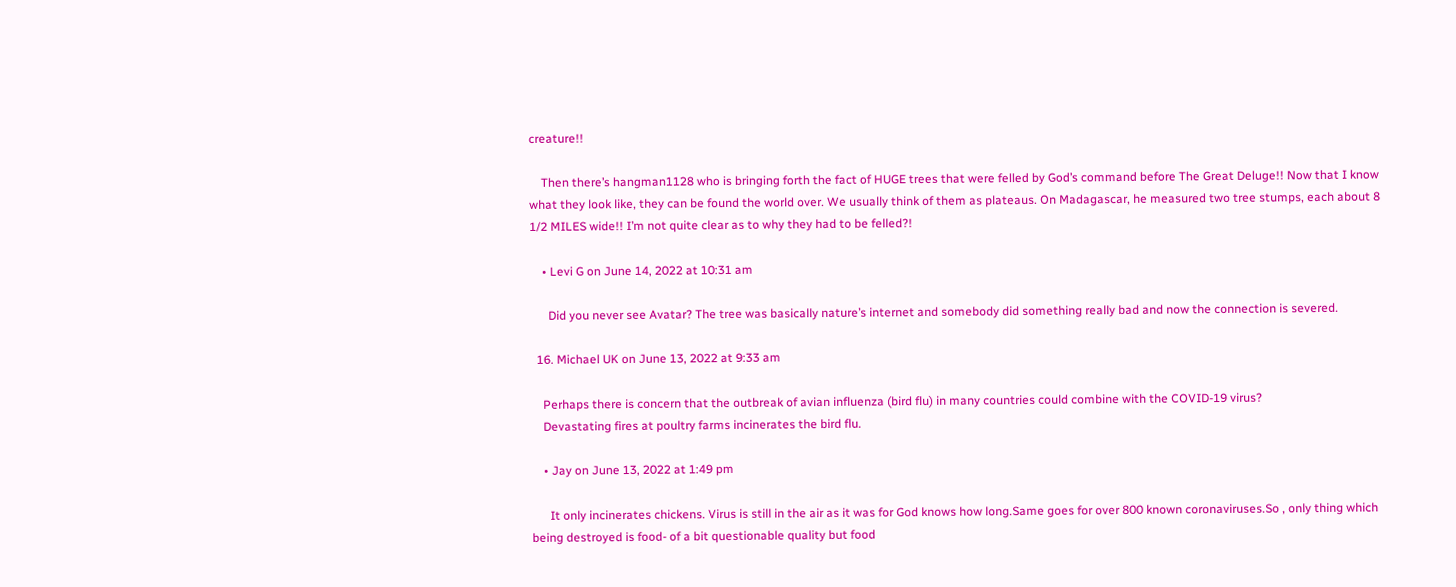creature!!

    Then there’s hangman1128 who is bringing forth the fact of HUGE trees that were felled by God’s command before The Great Deluge!! Now that I know what they look like, they can be found the world over. We usually think of them as plateaus. On Madagascar, he measured two tree stumps, each about 8 1/2 MILES wide!! I’m not quite clear as to why they had to be felled?!

    • Levi G on June 14, 2022 at 10:31 am

      Did you never see Avatar? The tree was basically nature’s internet and somebody did something really bad and now the connection is severed.

  16. Michael UK on June 13, 2022 at 9:33 am

    Perhaps there is concern that the outbreak of avian influenza (bird flu) in many countries could combine with the COVID-19 virus?
    Devastating fires at poultry farms incinerates the bird flu.

    • Jay on June 13, 2022 at 1:49 pm

      It only incinerates chickens. Virus is still in the air as it was for God knows how long.Same goes for over 800 known coronaviruses.So , only thing which being destroyed is food- of a bit questionable quality but food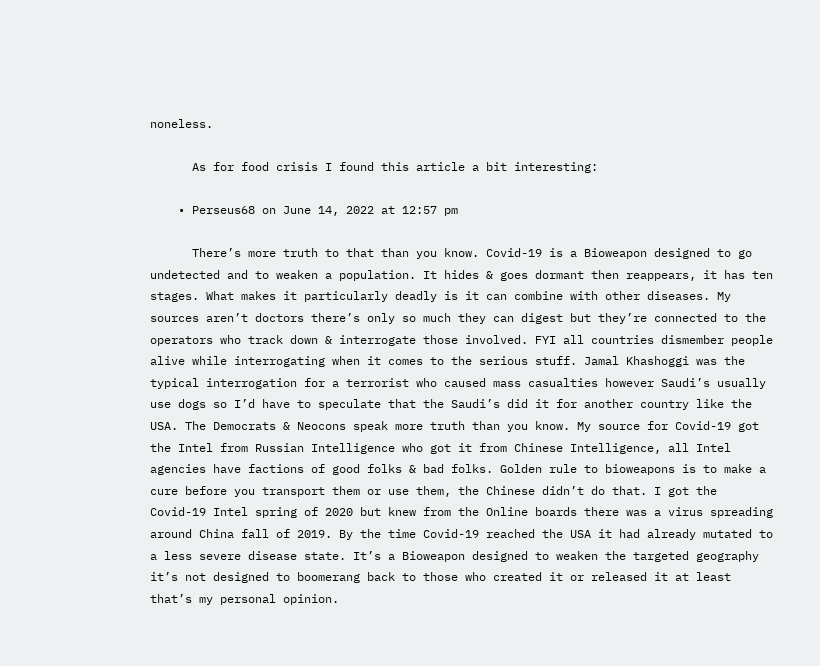noneless.

      As for food crisis I found this article a bit interesting:

    • Perseus68 on June 14, 2022 at 12:57 pm

      There’s more truth to that than you know. Covid-19 is a Bioweapon designed to go undetected and to weaken a population. It hides & goes dormant then reappears, it has ten stages. What makes it particularly deadly is it can combine with other diseases. My sources aren’t doctors there’s only so much they can digest but they’re connected to the operators who track down & interrogate those involved. FYI all countries dismember people alive while interrogating when it comes to the serious stuff. Jamal Khashoggi was the typical interrogation for a terrorist who caused mass casualties however Saudi’s usually use dogs so I’d have to speculate that the Saudi’s did it for another country like the USA. The Democrats & Neocons speak more truth than you know. My source for Covid-19 got the Intel from Russian Intelligence who got it from Chinese Intelligence, all Intel agencies have factions of good folks & bad folks. Golden rule to bioweapons is to make a cure before you transport them or use them, the Chinese didn’t do that. I got the Covid-19 Intel spring of 2020 but knew from the Online boards there was a virus spreading around China fall of 2019. By the time Covid-19 reached the USA it had already mutated to a less severe disease state. It’s a Bioweapon designed to weaken the targeted geography it’s not designed to boomerang back to those who created it or released it at least that’s my personal opinion.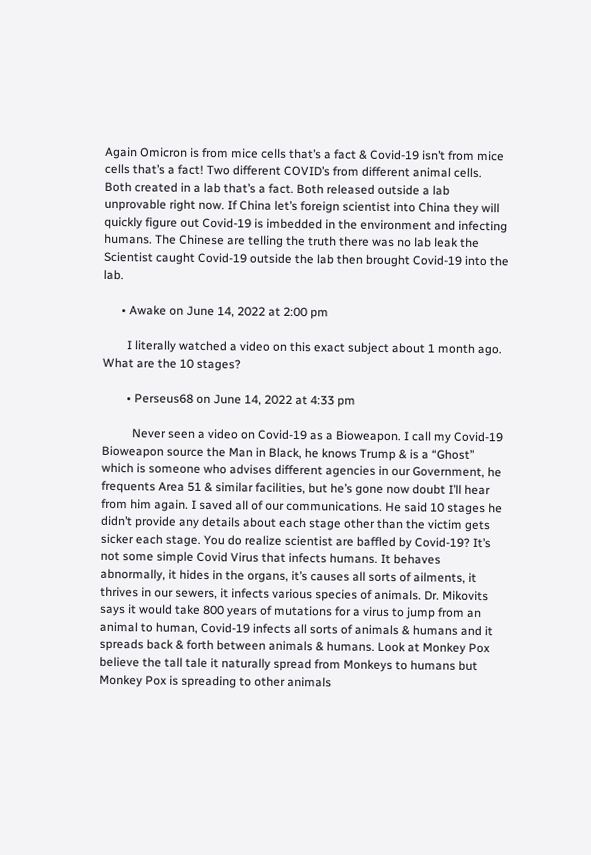Again Omicron is from mice cells that’s a fact & Covid-19 isn’t from mice cells that’s a fact! Two different COVID’s from different animal cells. Both created in a lab that’s a fact. Both released outside a lab unprovable right now. If China let’s foreign scientist into China they will quickly figure out Covid-19 is imbedded in the environment and infecting humans. The Chinese are telling the truth there was no lab leak the Scientist caught Covid-19 outside the lab then brought Covid-19 into the lab.

      • Awake on June 14, 2022 at 2:00 pm

        I literally watched a video on this exact subject about 1 month ago. What are the 10 stages?

        • Perseus68 on June 14, 2022 at 4:33 pm

          Never seen a video on Covid-19 as a Bioweapon. I call my Covid-19 Bioweapon source the Man in Black, he knows Trump & is a “Ghost” which is someone who advises different agencies in our Government, he frequents Area 51 & similar facilities, but he’s gone now doubt I’ll hear from him again. I saved all of our communications. He said 10 stages he didn’t provide any details about each stage other than the victim gets sicker each stage. You do realize scientist are baffled by Covid-19? It’s not some simple Covid Virus that infects humans. It behaves abnormally, it hides in the organs, it’s causes all sorts of ailments, it thrives in our sewers, it infects various species of animals. Dr. Mikovits says it would take 800 years of mutations for a virus to jump from an animal to human, Covid-19 infects all sorts of animals & humans and it spreads back & forth between animals & humans. Look at Monkey Pox believe the tall tale it naturally spread from Monkeys to humans but Monkey Pox is spreading to other animals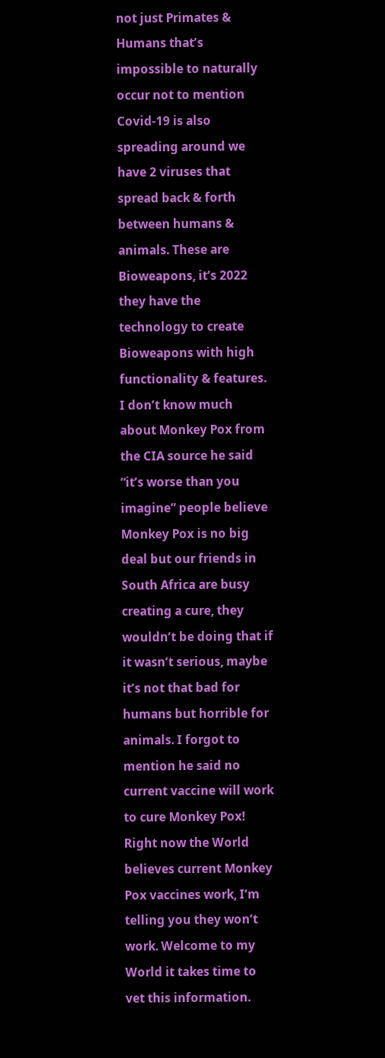not just Primates & Humans that’s impossible to naturally occur not to mention Covid-19 is also spreading around we have 2 viruses that spread back & forth between humans & animals. These are Bioweapons, it’s 2022 they have the technology to create Bioweapons with high functionality & features. I don’t know much about Monkey Pox from the CIA source he said “it’s worse than you imagine” people believe Monkey Pox is no big deal but our friends in South Africa are busy creating a cure, they wouldn’t be doing that if it wasn’t serious, maybe it’s not that bad for humans but horrible for animals. I forgot to mention he said no current vaccine will work to cure Monkey Pox! Right now the World believes current Monkey Pox vaccines work, I’m telling you they won’t work. Welcome to my World it takes time to vet this information.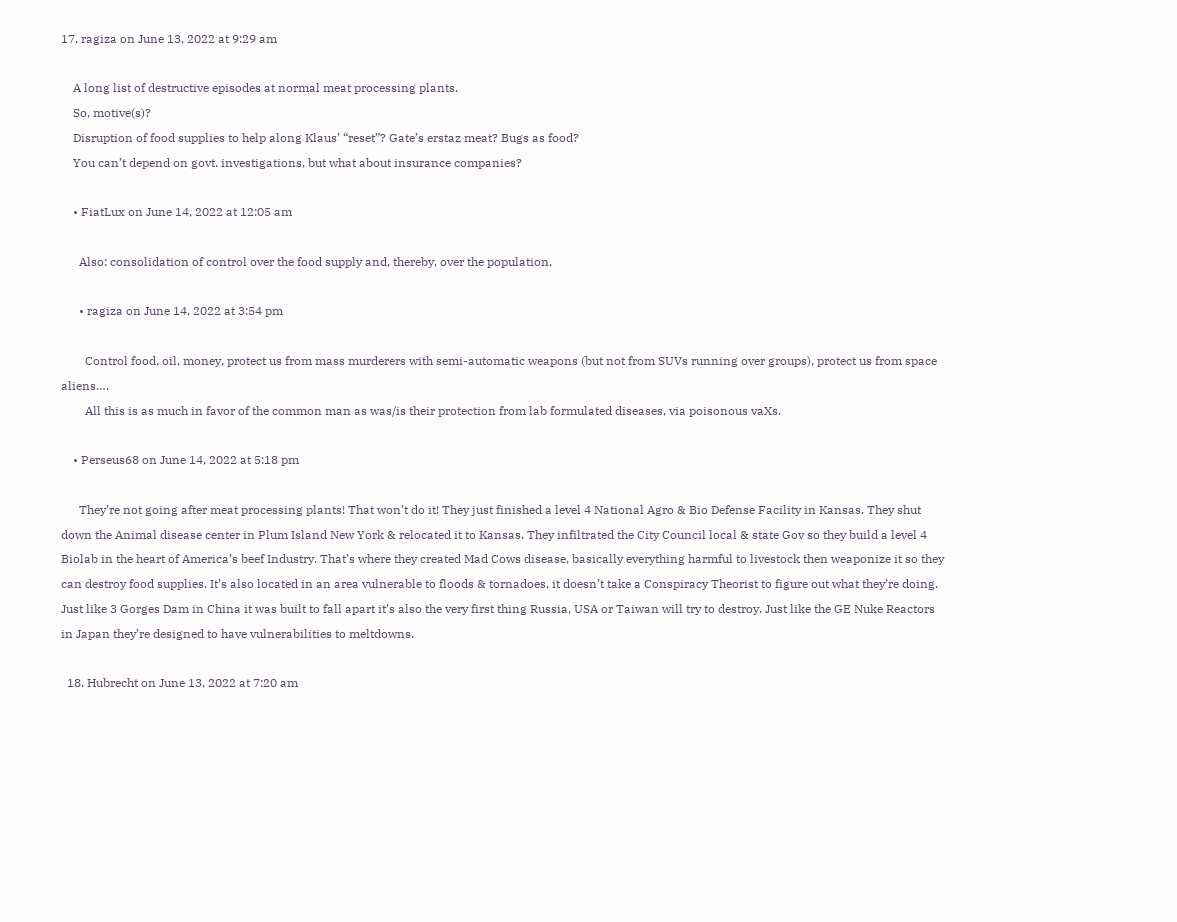17. ragiza on June 13, 2022 at 9:29 am

    A long list of destructive episodes at normal meat processing plants.
    So, motive(s)?
    Disruption of food supplies to help along Klaus’ “reset”? Gate’s erstaz meat? Bugs as food?
    You can’t depend on govt. investigations, but what about insurance companies?

    • FiatLux on June 14, 2022 at 12:05 am

      Also: consolidation of control over the food supply and, thereby, over the population.

      • ragiza on June 14, 2022 at 3:54 pm

        Control food, oil, money, protect us from mass murderers with semi-automatic weapons (but not from SUVs running over groups), protect us from space aliens….
        All this is as much in favor of the common man as was/is their protection from lab formulated diseases, via poisonous vaXs.

    • Perseus68 on June 14, 2022 at 5:18 pm

      They’re not going after meat processing plants! That won’t do it! They just finished a level 4 National Agro & Bio Defense Facility in Kansas. They shut down the Animal disease center in Plum Island New York & relocated it to Kansas. They infiltrated the City Council local & state Gov so they build a level 4 Biolab in the heart of America’s beef Industry. That’s where they created Mad Cows disease, basically everything harmful to livestock then weaponize it so they can destroy food supplies. It’s also located in an area vulnerable to floods & tornadoes, it doesn’t take a Conspiracy Theorist to figure out what they’re doing. Just like 3 Gorges Dam in China it was built to fall apart it’s also the very first thing Russia, USA or Taiwan will try to destroy. Just like the GE Nuke Reactors in Japan they’re designed to have vulnerabilities to meltdowns.

  18. Hubrecht on June 13, 2022 at 7:20 am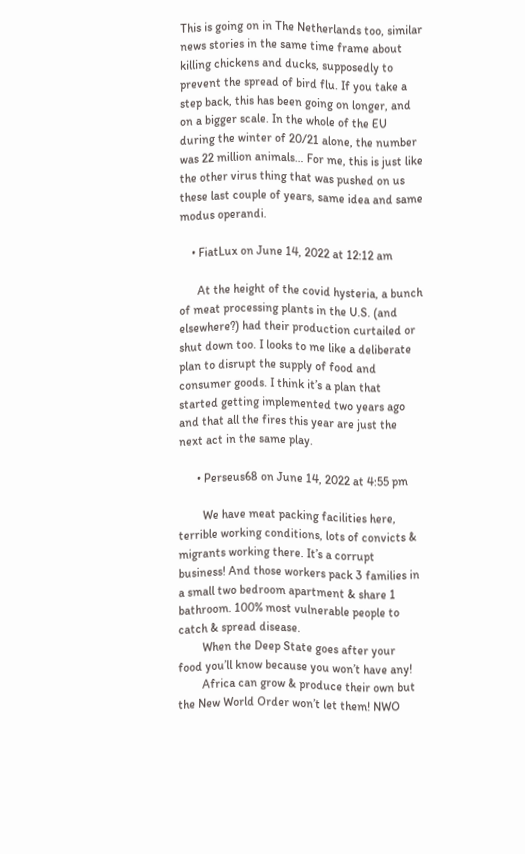This is going on in The Netherlands too, similar news stories in the same time frame about killing chickens and ducks, supposedly to prevent the spread of bird flu. If you take a step back, this has been going on longer, and on a bigger scale. In the whole of the EU during the winter of 20/21 alone, the number was 22 million animals… For me, this is just like the other virus thing that was pushed on us these last couple of years, same idea and same modus operandi.

    • FiatLux on June 14, 2022 at 12:12 am

      At the height of the covid hysteria, a bunch of meat processing plants in the U.S. (and elsewhere?) had their production curtailed or shut down too. I looks to me like a deliberate plan to disrupt the supply of food and consumer goods. I think it’s a plan that started getting implemented two years ago and that all the fires this year are just the next act in the same play.

      • Perseus68 on June 14, 2022 at 4:55 pm

        We have meat packing facilities here, terrible working conditions, lots of convicts & migrants working there. It’s a corrupt business! And those workers pack 3 families in a small two bedroom apartment & share 1 bathroom. 100% most vulnerable people to catch & spread disease.
        When the Deep State goes after your food you’ll know because you won’t have any!
        Africa can grow & produce their own but the New World Order won’t let them! NWO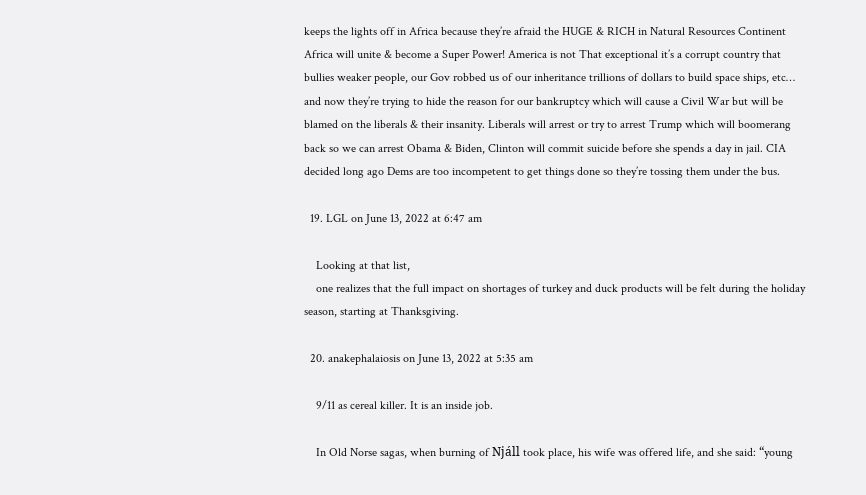keeps the lights off in Africa because they’re afraid the HUGE & RICH in Natural Resources Continent Africa will unite & become a Super Power! America is not That exceptional it’s a corrupt country that bullies weaker people, our Gov robbed us of our inheritance trillions of dollars to build space ships, etc… and now they’re trying to hide the reason for our bankruptcy which will cause a Civil War but will be blamed on the liberals & their insanity. Liberals will arrest or try to arrest Trump which will boomerang back so we can arrest Obama & Biden, Clinton will commit suicide before she spends a day in jail. CIA decided long ago Dems are too incompetent to get things done so they’re tossing them under the bus.

  19. LGL on June 13, 2022 at 6:47 am

    Looking at that list,
    one realizes that the full impact on shortages of turkey and duck products will be felt during the holiday season, starting at Thanksgiving.

  20. anakephalaiosis on June 13, 2022 at 5:35 am

    9/11 as cereal killer. It is an inside job.

    In Old Norse sagas, when burning of Njáll took place, his wife was offered life, and she said: “young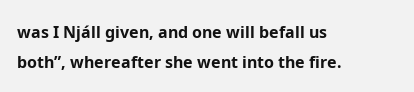was I Njáll given, and one will befall us both”, whereafter she went into the fire.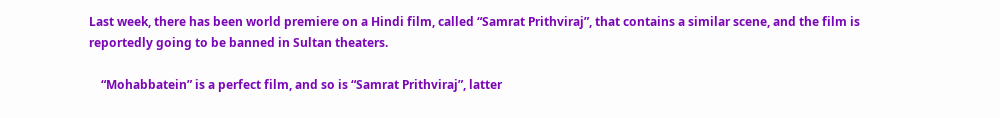Last week, there has been world premiere on a Hindi film, called “Samrat Prithviraj”, that contains a similar scene, and the film is reportedly going to be banned in Sultan theaters.

    “Mohabbatein” is a perfect film, and so is “Samrat Prithviraj”, latter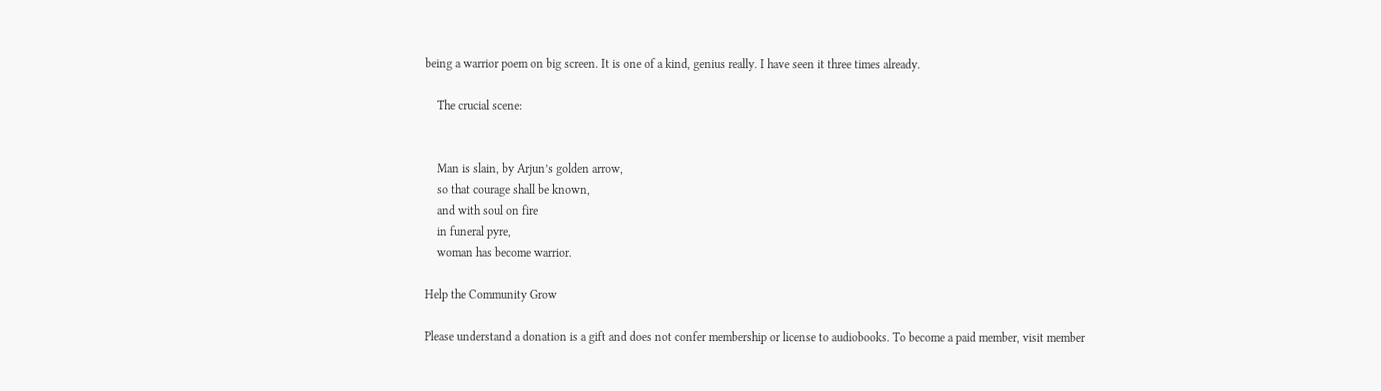being a warrior poem on big screen. It is one of a kind, genius really. I have seen it three times already.

    The crucial scene:


    Man is slain, by Arjun’s golden arrow,
    so that courage shall be known,
    and with soul on fire
    in funeral pyre,
    woman has become warrior.

Help the Community Grow

Please understand a donation is a gift and does not confer membership or license to audiobooks. To become a paid member, visit member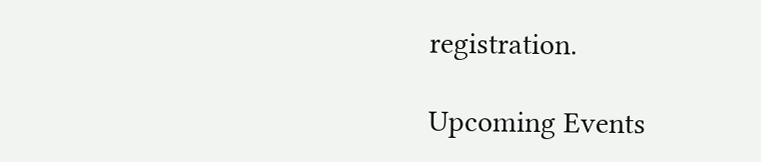registration.

Upcoming Events